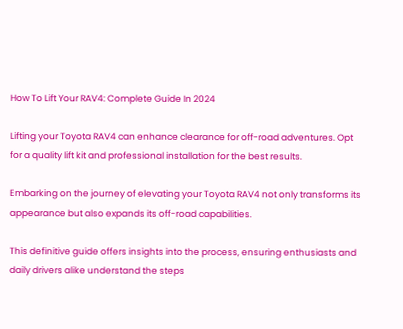How To Lift Your RAV4: Complete Guide In 2024

Lifting your Toyota RAV4 can enhance clearance for off-road adventures. Opt for a quality lift kit and professional installation for the best results.

Embarking on the journey of elevating your Toyota RAV4 not only transforms its appearance but also expands its off-road capabilities.

This definitive guide offers insights into the process, ensuring enthusiasts and daily drivers alike understand the steps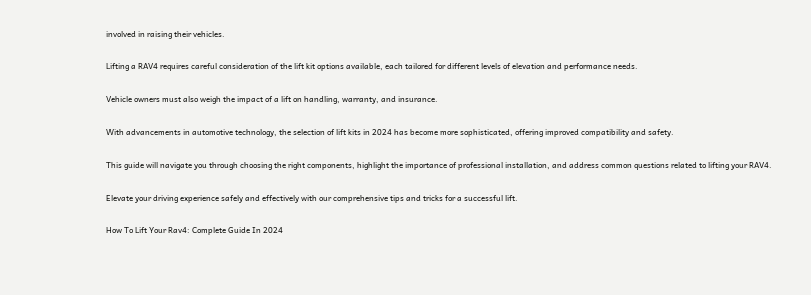involved in raising their vehicles.

Lifting a RAV4 requires careful consideration of the lift kit options available, each tailored for different levels of elevation and performance needs.

Vehicle owners must also weigh the impact of a lift on handling, warranty, and insurance.

With advancements in automotive technology, the selection of lift kits in 2024 has become more sophisticated, offering improved compatibility and safety.

This guide will navigate you through choosing the right components, highlight the importance of professional installation, and address common questions related to lifting your RAV4.

Elevate your driving experience safely and effectively with our comprehensive tips and tricks for a successful lift.

How To Lift Your Rav4: Complete Guide In 2024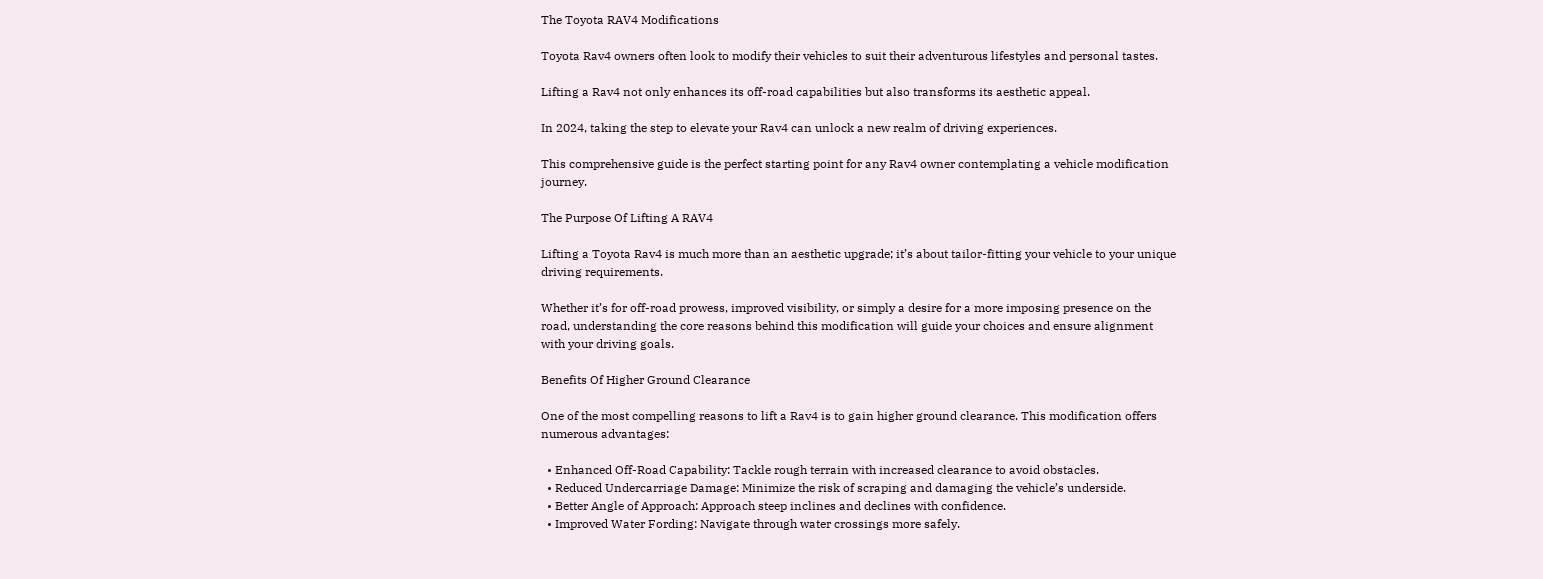The Toyota RAV4 Modifications

Toyota Rav4 owners often look to modify their vehicles to suit their adventurous lifestyles and personal tastes.

Lifting a Rav4 not only enhances its off-road capabilities but also transforms its aesthetic appeal.

In 2024, taking the step to elevate your Rav4 can unlock a new realm of driving experiences.

This comprehensive guide is the perfect starting point for any Rav4 owner contemplating a vehicle modification journey.

The Purpose Of Lifting A RAV4

Lifting a Toyota Rav4 is much more than an aesthetic upgrade; it’s about tailor-fitting your vehicle to your unique driving requirements.

Whether it’s for off-road prowess, improved visibility, or simply a desire for a more imposing presence on the road, understanding the core reasons behind this modification will guide your choices and ensure alignment with your driving goals.

Benefits Of Higher Ground Clearance

One of the most compelling reasons to lift a Rav4 is to gain higher ground clearance. This modification offers numerous advantages:

  • Enhanced Off-Road Capability: Tackle rough terrain with increased clearance to avoid obstacles.
  • Reduced Undercarriage Damage: Minimize the risk of scraping and damaging the vehicle’s underside.
  • Better Angle of Approach: Approach steep inclines and declines with confidence.
  • Improved Water Fording: Navigate through water crossings more safely.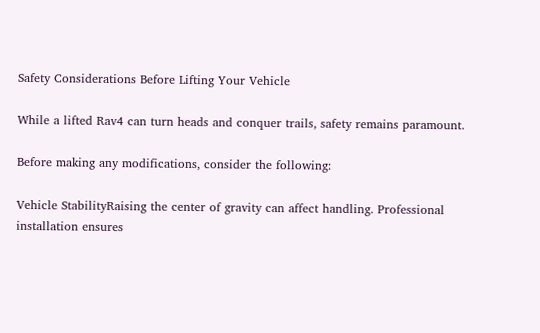Safety Considerations Before Lifting Your Vehicle

While a lifted Rav4 can turn heads and conquer trails, safety remains paramount.

Before making any modifications, consider the following:

Vehicle StabilityRaising the center of gravity can affect handling. Professional installation ensures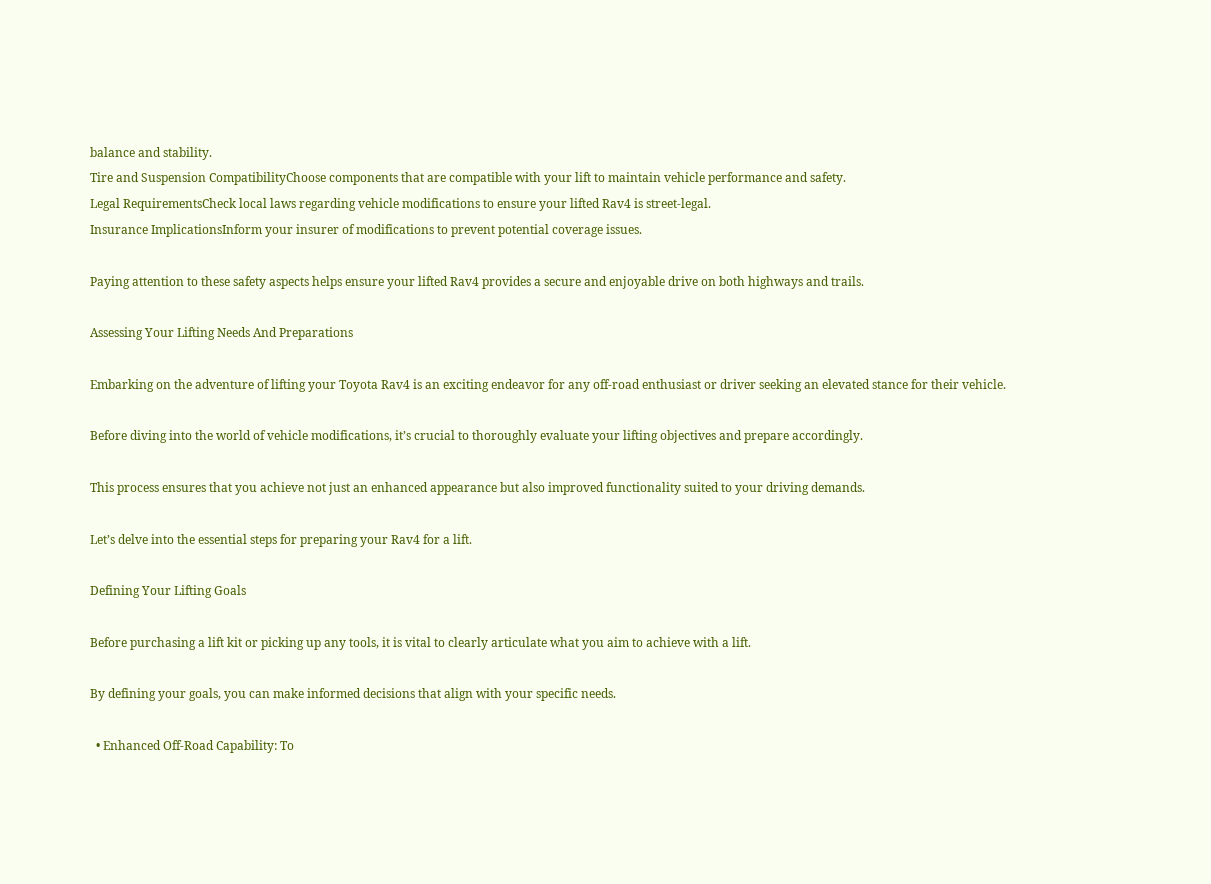balance and stability.
Tire and Suspension CompatibilityChoose components that are compatible with your lift to maintain vehicle performance and safety.
Legal RequirementsCheck local laws regarding vehicle modifications to ensure your lifted Rav4 is street-legal.
Insurance ImplicationsInform your insurer of modifications to prevent potential coverage issues.

Paying attention to these safety aspects helps ensure your lifted Rav4 provides a secure and enjoyable drive on both highways and trails.

Assessing Your Lifting Needs And Preparations

Embarking on the adventure of lifting your Toyota Rav4 is an exciting endeavor for any off-road enthusiast or driver seeking an elevated stance for their vehicle.

Before diving into the world of vehicle modifications, it’s crucial to thoroughly evaluate your lifting objectives and prepare accordingly.

This process ensures that you achieve not just an enhanced appearance but also improved functionality suited to your driving demands.

Let’s delve into the essential steps for preparing your Rav4 for a lift.

Defining Your Lifting Goals

Before purchasing a lift kit or picking up any tools, it is vital to clearly articulate what you aim to achieve with a lift.

By defining your goals, you can make informed decisions that align with your specific needs.

  • Enhanced Off-Road Capability: To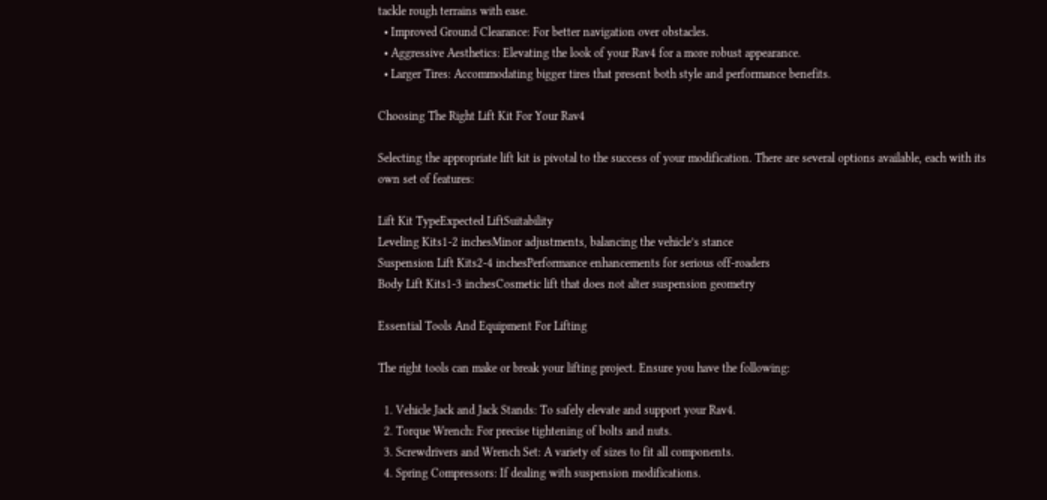tackle rough terrains with ease.
  • Improved Ground Clearance: For better navigation over obstacles.
  • Aggressive Aesthetics: Elevating the look of your Rav4 for a more robust appearance.
  • Larger Tires: Accommodating bigger tires that present both style and performance benefits.

Choosing The Right Lift Kit For Your Rav4

Selecting the appropriate lift kit is pivotal to the success of your modification. There are several options available, each with its own set of features:

Lift Kit TypeExpected LiftSuitability
Leveling Kits1-2 inchesMinor adjustments, balancing the vehicle’s stance
Suspension Lift Kits2-4 inchesPerformance enhancements for serious off-roaders
Body Lift Kits1-3 inchesCosmetic lift that does not alter suspension geometry

Essential Tools And Equipment For Lifting

The right tools can make or break your lifting project. Ensure you have the following:

  1. Vehicle Jack and Jack Stands: To safely elevate and support your Rav4.
  2. Torque Wrench: For precise tightening of bolts and nuts.
  3. Screwdrivers and Wrench Set: A variety of sizes to fit all components.
  4. Spring Compressors: If dealing with suspension modifications.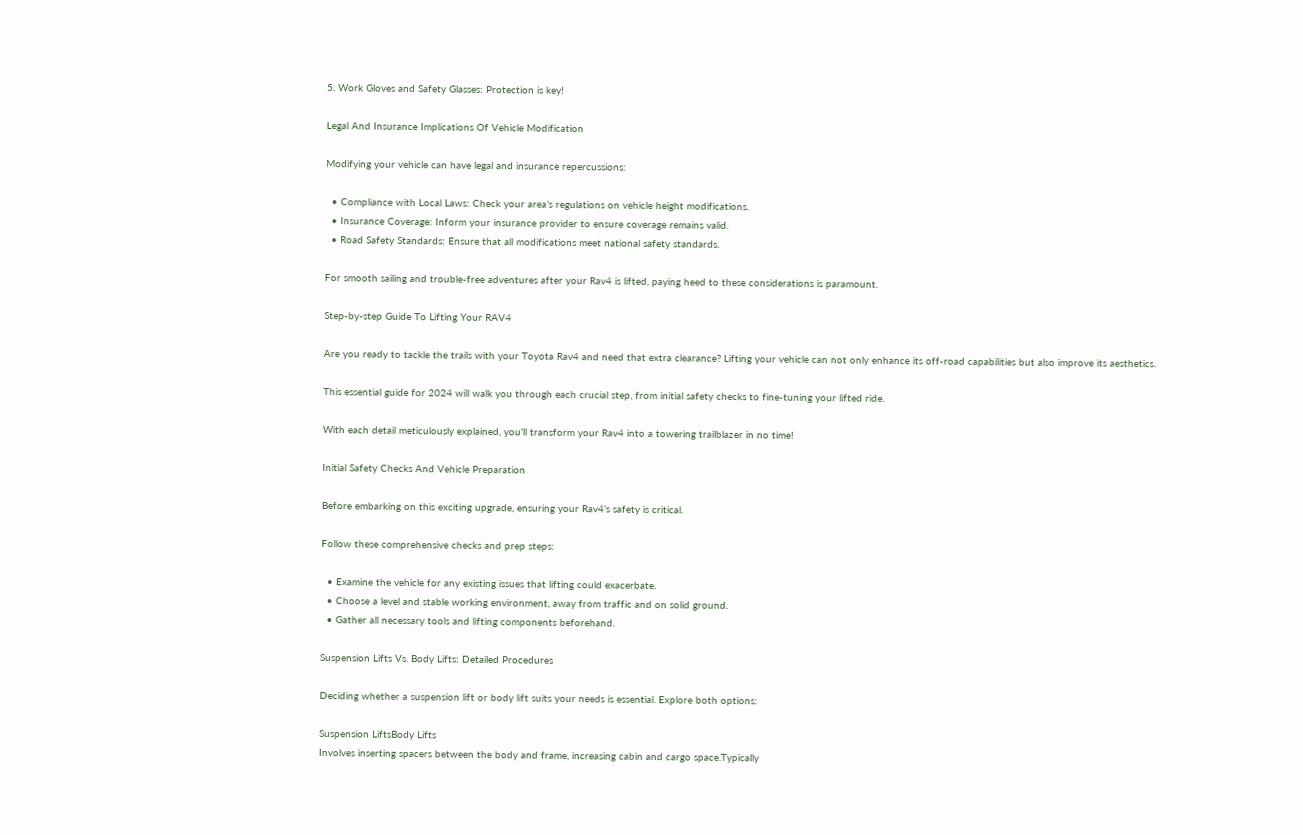5. Work Gloves and Safety Glasses: Protection is key!

Legal And Insurance Implications Of Vehicle Modification

Modifying your vehicle can have legal and insurance repercussions:

  • Compliance with Local Laws: Check your area’s regulations on vehicle height modifications.
  • Insurance Coverage: Inform your insurance provider to ensure coverage remains valid.
  • Road Safety Standards: Ensure that all modifications meet national safety standards.

For smooth sailing and trouble-free adventures after your Rav4 is lifted, paying heed to these considerations is paramount.

Step-by-step Guide To Lifting Your RAV4

Are you ready to tackle the trails with your Toyota Rav4 and need that extra clearance? Lifting your vehicle can not only enhance its off-road capabilities but also improve its aesthetics.

This essential guide for 2024 will walk you through each crucial step, from initial safety checks to fine-tuning your lifted ride.

With each detail meticulously explained, you’ll transform your Rav4 into a towering trailblazer in no time!

Initial Safety Checks And Vehicle Preparation

Before embarking on this exciting upgrade, ensuring your Rav4’s safety is critical.

Follow these comprehensive checks and prep steps:

  • Examine the vehicle for any existing issues that lifting could exacerbate.
  • Choose a level and stable working environment, away from traffic and on solid ground.
  • Gather all necessary tools and lifting components beforehand.

Suspension Lifts Vs. Body Lifts: Detailed Procedures

Deciding whether a suspension lift or body lift suits your needs is essential. Explore both options:

Suspension LiftsBody Lifts
Involves inserting spacers between the body and frame, increasing cabin and cargo space.Typically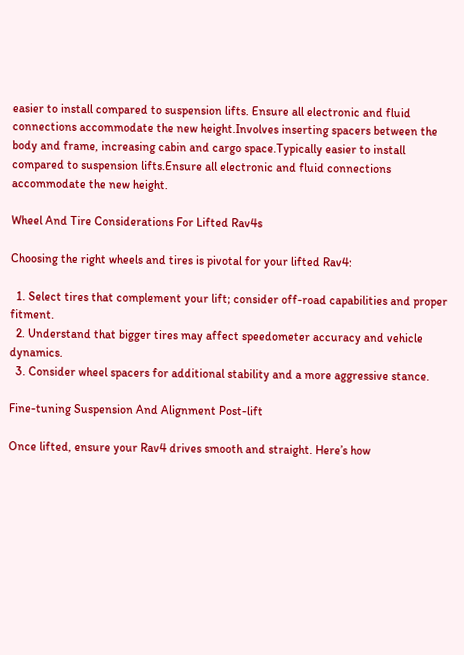easier to install compared to suspension lifts. Ensure all electronic and fluid connections accommodate the new height.Involves inserting spacers between the body and frame, increasing cabin and cargo space.Typically easier to install compared to suspension lifts.Ensure all electronic and fluid connections accommodate the new height.

Wheel And Tire Considerations For Lifted Rav4s

Choosing the right wheels and tires is pivotal for your lifted Rav4:

  1. Select tires that complement your lift; consider off-road capabilities and proper fitment.
  2. Understand that bigger tires may affect speedometer accuracy and vehicle dynamics.
  3. Consider wheel spacers for additional stability and a more aggressive stance.

Fine-tuning Suspension And Alignment Post-lift

Once lifted, ensure your Rav4 drives smooth and straight. Here’s how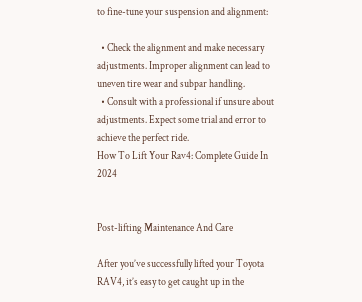to fine-tune your suspension and alignment:

  • Check the alignment and make necessary adjustments. Improper alignment can lead to uneven tire wear and subpar handling.
  • Consult with a professional if unsure about adjustments. Expect some trial and error to achieve the perfect ride.
How To Lift Your Rav4: Complete Guide In 2024


Post-lifting Maintenance And Care

After you’ve successfully lifted your Toyota RAV4, it’s easy to get caught up in the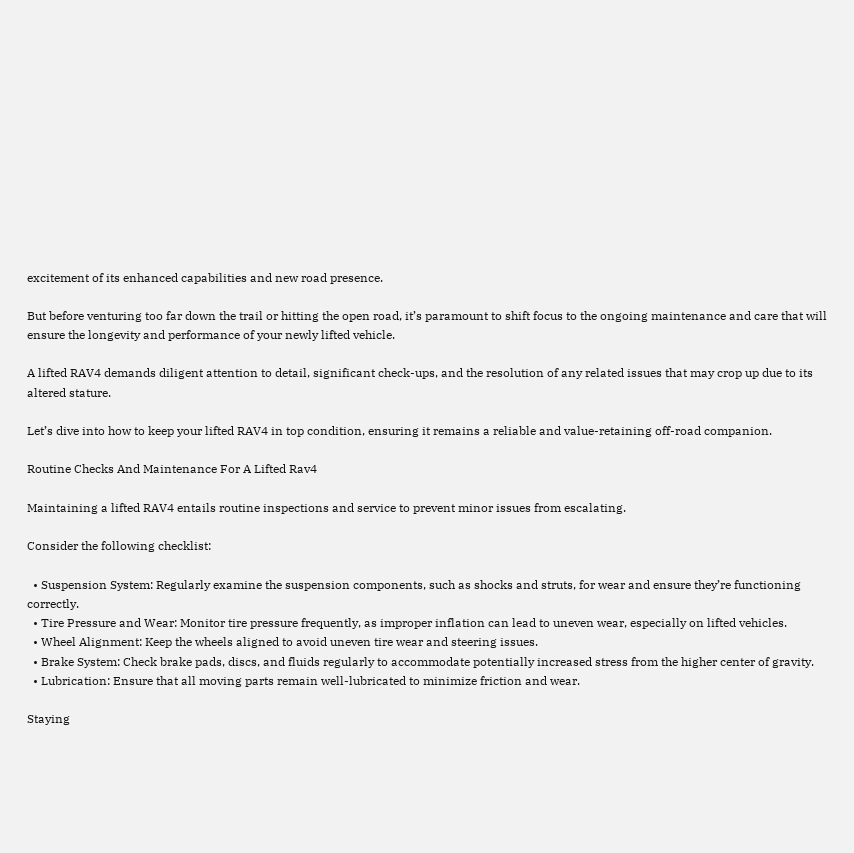excitement of its enhanced capabilities and new road presence.

But before venturing too far down the trail or hitting the open road, it’s paramount to shift focus to the ongoing maintenance and care that will ensure the longevity and performance of your newly lifted vehicle.

A lifted RAV4 demands diligent attention to detail, significant check-ups, and the resolution of any related issues that may crop up due to its altered stature.

Let’s dive into how to keep your lifted RAV4 in top condition, ensuring it remains a reliable and value-retaining off-road companion.

Routine Checks And Maintenance For A Lifted Rav4

Maintaining a lifted RAV4 entails routine inspections and service to prevent minor issues from escalating.

Consider the following checklist:

  • Suspension System: Regularly examine the suspension components, such as shocks and struts, for wear and ensure they’re functioning correctly.
  • Tire Pressure and Wear: Monitor tire pressure frequently, as improper inflation can lead to uneven wear, especially on lifted vehicles.
  • Wheel Alignment: Keep the wheels aligned to avoid uneven tire wear and steering issues.
  • Brake System: Check brake pads, discs, and fluids regularly to accommodate potentially increased stress from the higher center of gravity.
  • Lubrication: Ensure that all moving parts remain well-lubricated to minimize friction and wear.

Staying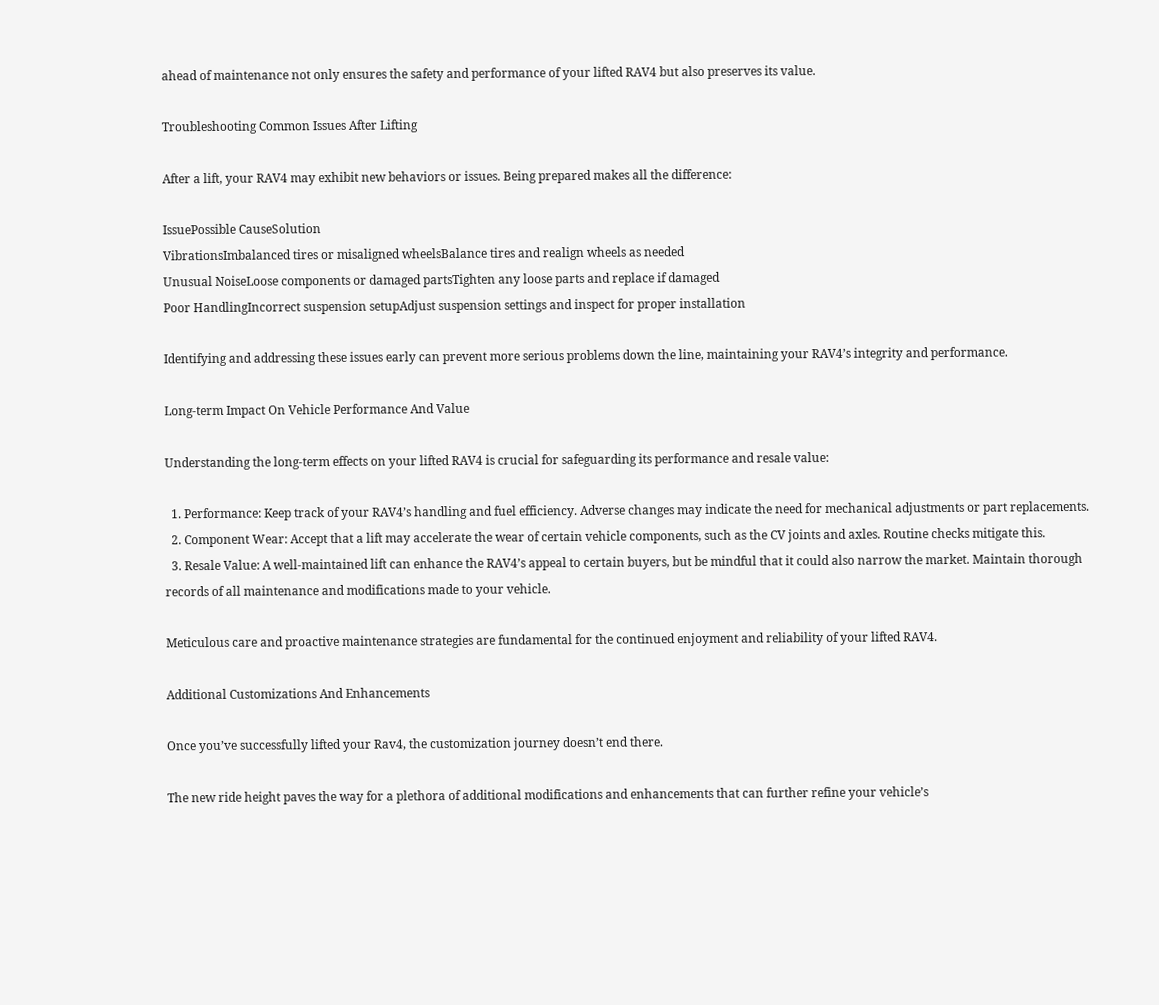ahead of maintenance not only ensures the safety and performance of your lifted RAV4 but also preserves its value.

Troubleshooting Common Issues After Lifting

After a lift, your RAV4 may exhibit new behaviors or issues. Being prepared makes all the difference:

IssuePossible CauseSolution
VibrationsImbalanced tires or misaligned wheelsBalance tires and realign wheels as needed
Unusual NoiseLoose components or damaged partsTighten any loose parts and replace if damaged
Poor HandlingIncorrect suspension setupAdjust suspension settings and inspect for proper installation

Identifying and addressing these issues early can prevent more serious problems down the line, maintaining your RAV4’s integrity and performance.

Long-term Impact On Vehicle Performance And Value

Understanding the long-term effects on your lifted RAV4 is crucial for safeguarding its performance and resale value:

  1. Performance: Keep track of your RAV4’s handling and fuel efficiency. Adverse changes may indicate the need for mechanical adjustments or part replacements.
  2. Component Wear: Accept that a lift may accelerate the wear of certain vehicle components, such as the CV joints and axles. Routine checks mitigate this.
  3. Resale Value: A well-maintained lift can enhance the RAV4’s appeal to certain buyers, but be mindful that it could also narrow the market. Maintain thorough records of all maintenance and modifications made to your vehicle.

Meticulous care and proactive maintenance strategies are fundamental for the continued enjoyment and reliability of your lifted RAV4.

Additional Customizations And Enhancements

Once you’ve successfully lifted your Rav4, the customization journey doesn’t end there.

The new ride height paves the way for a plethora of additional modifications and enhancements that can further refine your vehicle’s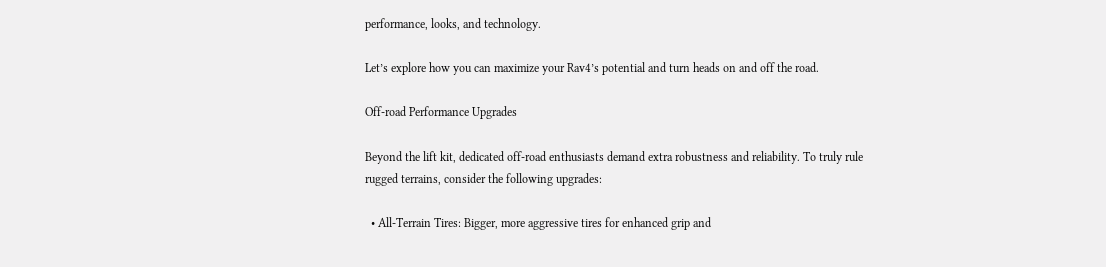performance, looks, and technology.

Let’s explore how you can maximize your Rav4’s potential and turn heads on and off the road.

Off-road Performance Upgrades

Beyond the lift kit, dedicated off-road enthusiasts demand extra robustness and reliability. To truly rule rugged terrains, consider the following upgrades:

  • All-Terrain Tires: Bigger, more aggressive tires for enhanced grip and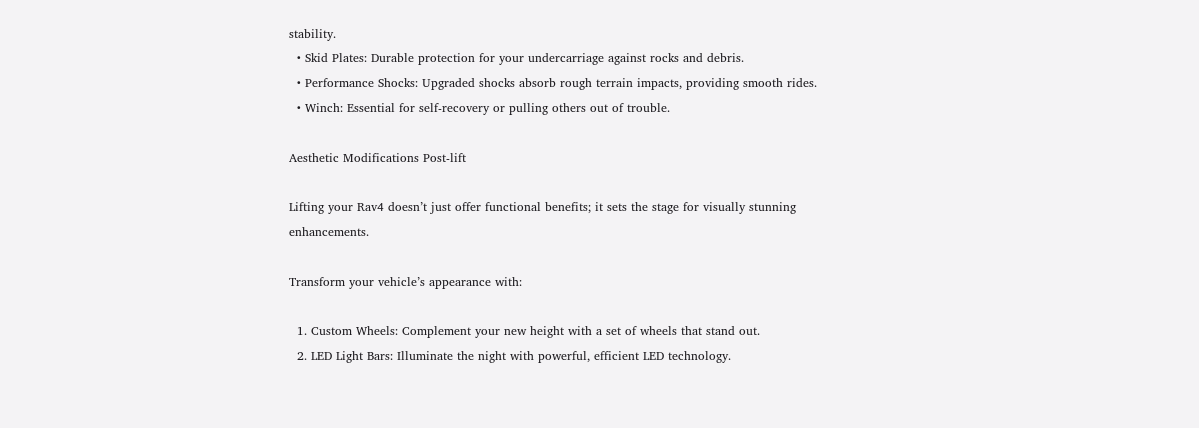stability.
  • Skid Plates: Durable protection for your undercarriage against rocks and debris.
  • Performance Shocks: Upgraded shocks absorb rough terrain impacts, providing smooth rides.
  • Winch: Essential for self-recovery or pulling others out of trouble.

Aesthetic Modifications Post-lift

Lifting your Rav4 doesn’t just offer functional benefits; it sets the stage for visually stunning enhancements.

Transform your vehicle’s appearance with:

  1. Custom Wheels: Complement your new height with a set of wheels that stand out.
  2. LED Light Bars: Illuminate the night with powerful, efficient LED technology.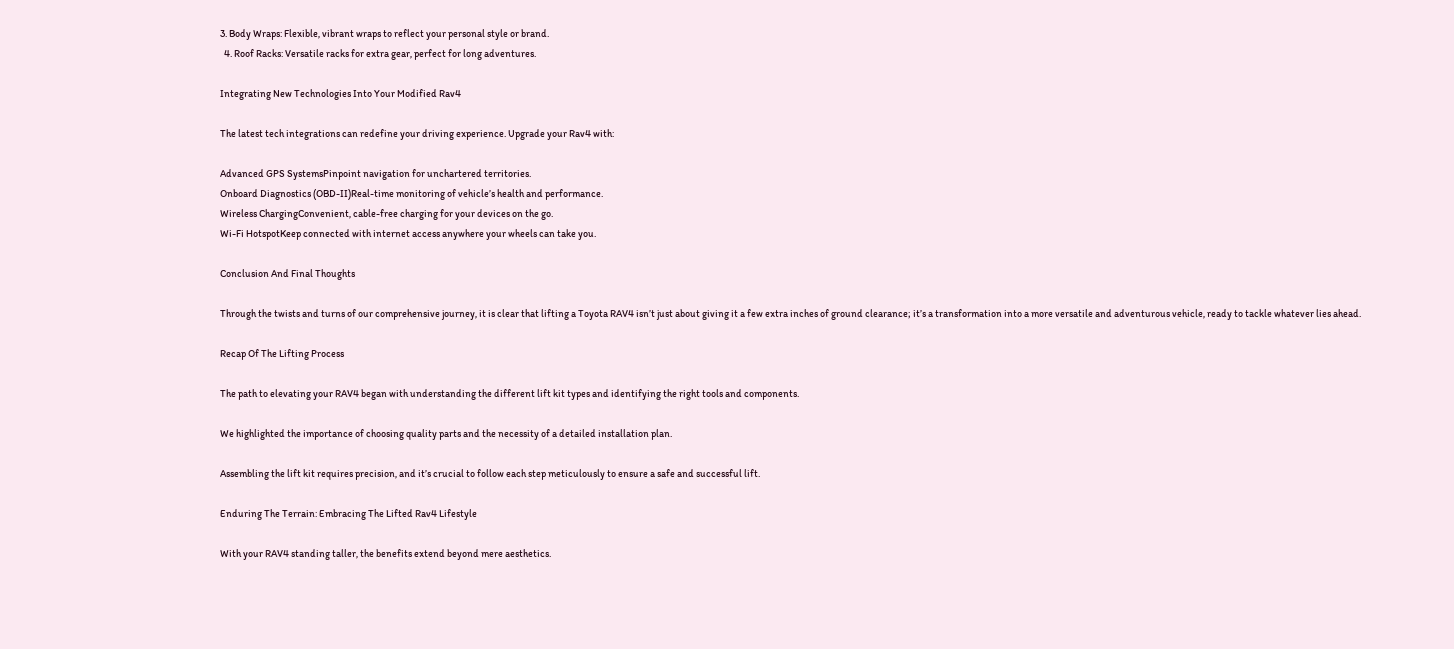3. Body Wraps: Flexible, vibrant wraps to reflect your personal style or brand.
  4. Roof Racks: Versatile racks for extra gear, perfect for long adventures.

Integrating New Technologies Into Your Modified Rav4

The latest tech integrations can redefine your driving experience. Upgrade your Rav4 with:

Advanced GPS SystemsPinpoint navigation for unchartered territories.
Onboard Diagnostics (OBD-II)Real-time monitoring of vehicle’s health and performance.
Wireless ChargingConvenient, cable-free charging for your devices on the go.
Wi-Fi HotspotKeep connected with internet access anywhere your wheels can take you.

Conclusion And Final Thoughts

Through the twists and turns of our comprehensive journey, it is clear that lifting a Toyota RAV4 isn’t just about giving it a few extra inches of ground clearance; it’s a transformation into a more versatile and adventurous vehicle, ready to tackle whatever lies ahead.

Recap Of The Lifting Process

The path to elevating your RAV4 began with understanding the different lift kit types and identifying the right tools and components.

We highlighted the importance of choosing quality parts and the necessity of a detailed installation plan.

Assembling the lift kit requires precision, and it’s crucial to follow each step meticulously to ensure a safe and successful lift.

Enduring The Terrain: Embracing The Lifted Rav4 Lifestyle

With your RAV4 standing taller, the benefits extend beyond mere aesthetics.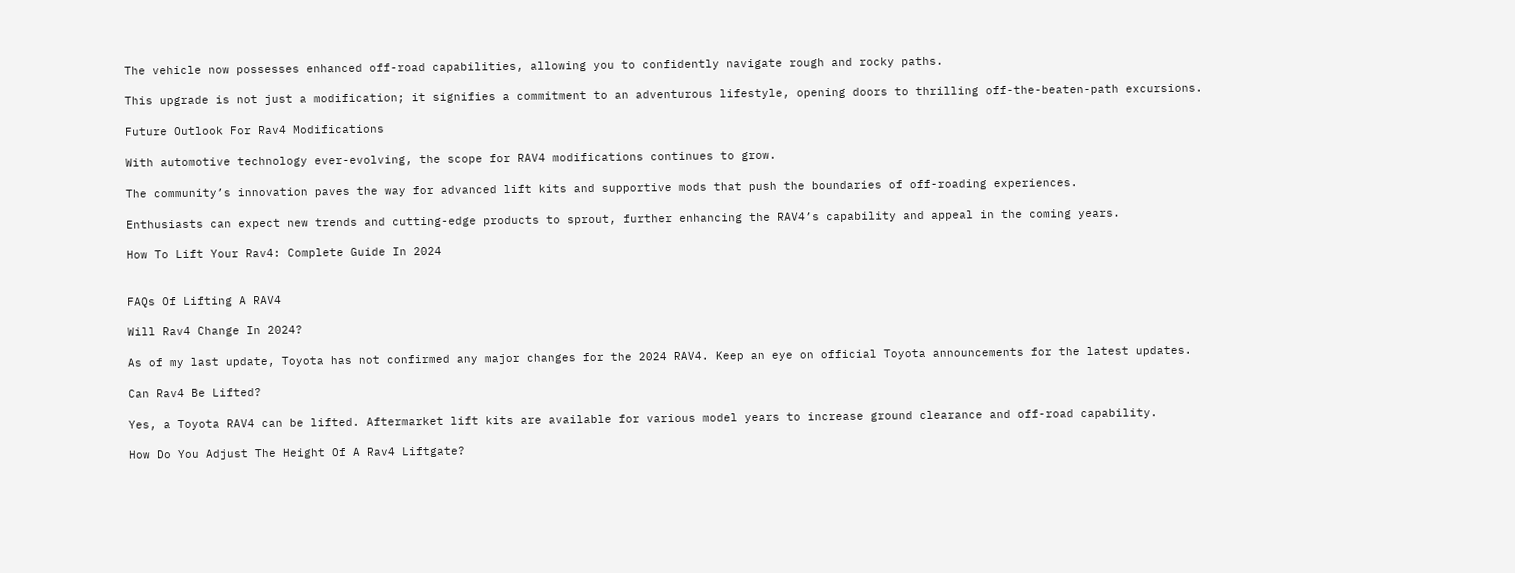The vehicle now possesses enhanced off-road capabilities, allowing you to confidently navigate rough and rocky paths.

This upgrade is not just a modification; it signifies a commitment to an adventurous lifestyle, opening doors to thrilling off-the-beaten-path excursions.

Future Outlook For Rav4 Modifications

With automotive technology ever-evolving, the scope for RAV4 modifications continues to grow.

The community’s innovation paves the way for advanced lift kits and supportive mods that push the boundaries of off-roading experiences.

Enthusiasts can expect new trends and cutting-edge products to sprout, further enhancing the RAV4’s capability and appeal in the coming years.

How To Lift Your Rav4: Complete Guide In 2024


FAQs Of Lifting A RAV4

Will Rav4 Change In 2024?

As of my last update, Toyota has not confirmed any major changes for the 2024 RAV4. Keep an eye on official Toyota announcements for the latest updates.

Can Rav4 Be Lifted?

Yes, a Toyota RAV4 can be lifted. Aftermarket lift kits are available for various model years to increase ground clearance and off-road capability.

How Do You Adjust The Height Of A Rav4 Liftgate?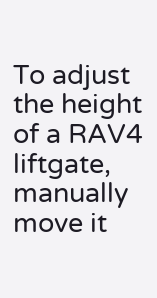To adjust the height of a RAV4 liftgate, manually move it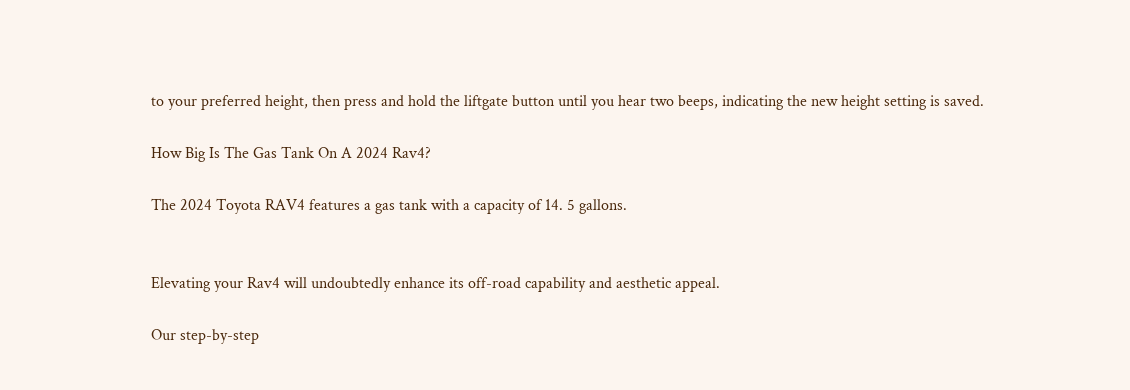to your preferred height, then press and hold the liftgate button until you hear two beeps, indicating the new height setting is saved.

How Big Is The Gas Tank On A 2024 Rav4?

The 2024 Toyota RAV4 features a gas tank with a capacity of 14. 5 gallons.


Elevating your Rav4 will undoubtedly enhance its off-road capability and aesthetic appeal.

Our step-by-step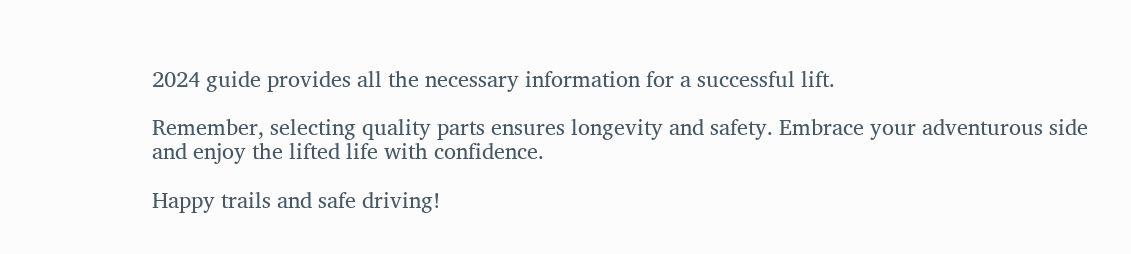2024 guide provides all the necessary information for a successful lift.

Remember, selecting quality parts ensures longevity and safety. Embrace your adventurous side and enjoy the lifted life with confidence.

Happy trails and safe driving!